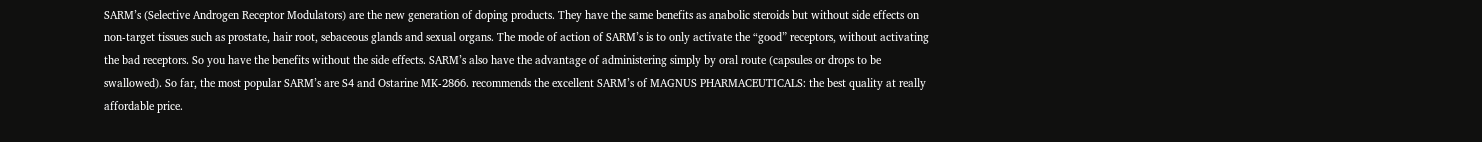SARM’s (Selective Androgen Receptor Modulators) are the new generation of doping products. They have the same benefits as anabolic steroids but without side effects on non-target tissues such as prostate, hair root, sebaceous glands and sexual organs. The mode of action of SARM’s is to only activate the “good” receptors, without activating the bad receptors. So you have the benefits without the side effects. SARM’s also have the advantage of administering simply by oral route (capsules or drops to be swallowed). So far, the most popular SARM’s are S4 and Ostarine MK-2866. recommends the excellent SARM’s of MAGNUS PHARMACEUTICALS: the best quality at really affordable price.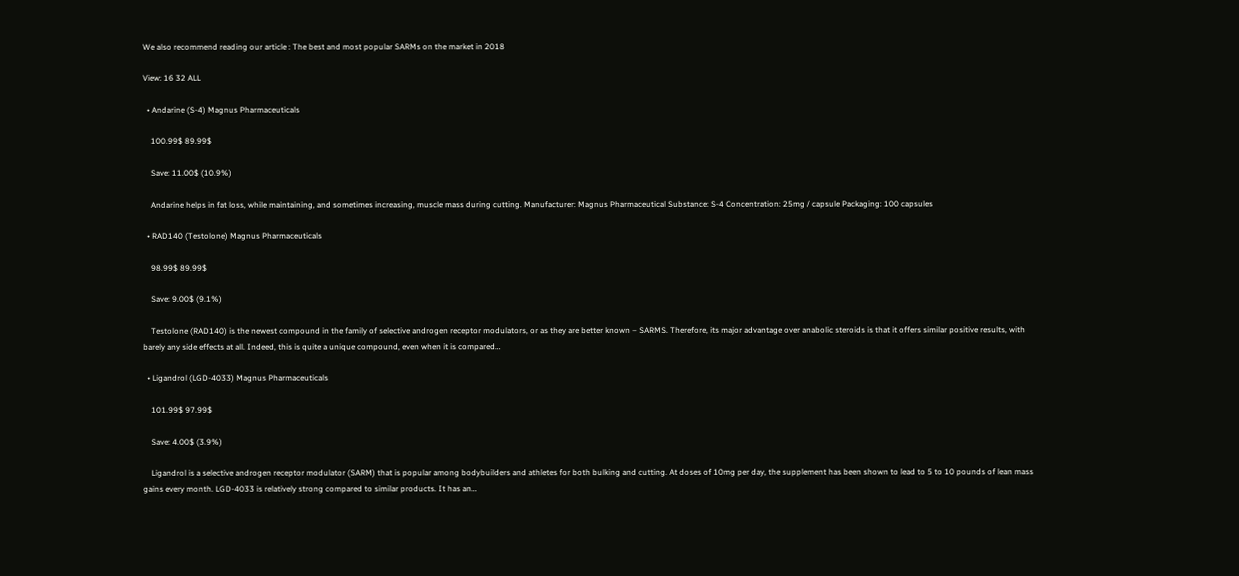We also recommend reading our article : The best and most popular SARMs on the market in 2018

View: 16 32 ALL

  • Andarine (S-4) Magnus Pharmaceuticals

    100.99$ 89.99$

    Save: 11.00$ (10.9%)

    Andarine helps in fat loss, while maintaining, and sometimes increasing, muscle mass during cutting. Manufacturer: Magnus Pharmaceutical Substance: S-4 Concentration: 25mg / capsule Packaging: 100 capsules

  • RAD140 (Testolone) Magnus Pharmaceuticals

    98.99$ 89.99$

    Save: 9.00$ (9.1%)

    Testolone (RAD140) is the newest compound in the family of selective androgen receptor modulators, or as they are better known – SARMS. Therefore, its major advantage over anabolic steroids is that it offers similar positive results, with barely any side effects at all. Indeed, this is quite a unique compound, even when it is compared…

  • Ligandrol (LGD-4033) Magnus Pharmaceuticals

    101.99$ 97.99$

    Save: 4.00$ (3.9%)

    Ligandrol is a selective androgen receptor modulator (SARM) that is popular among bodybuilders and athletes for both bulking and cutting. At doses of 10mg per day, the supplement has been shown to lead to 5 to 10 pounds of lean mass gains every month. LGD-4033 is relatively strong compared to similar products. It has an…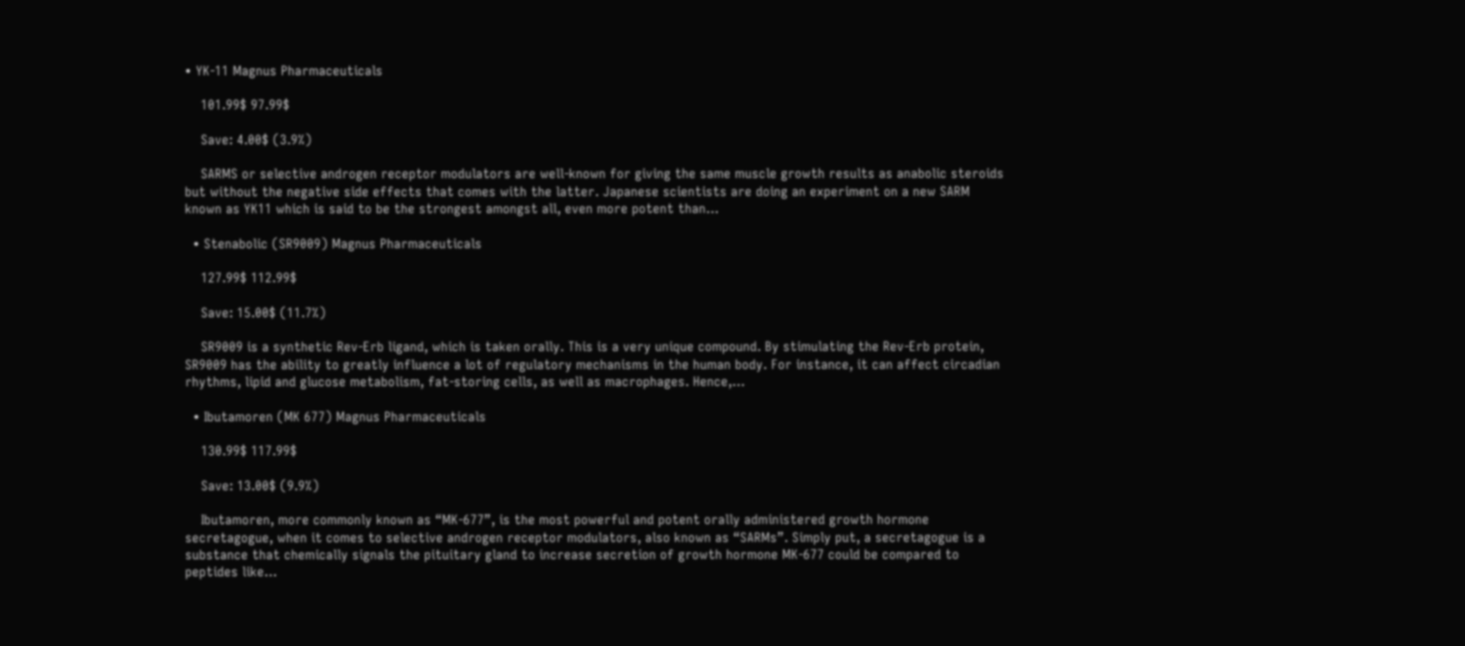• YK-11 Magnus Pharmaceuticals

    101.99$ 97.99$

    Save: 4.00$ (3.9%)

    SARMS or selective androgen receptor modulators are well-known for giving the same muscle growth results as anabolic steroids but without the negative side effects that comes with the latter. Japanese scientists are doing an experiment on a new SARM known as YK11 which is said to be the strongest amongst all, even more potent than…

  • Stenabolic (SR9009) Magnus Pharmaceuticals

    127.99$ 112.99$

    Save: 15.00$ (11.7%)

    SR9009 is a synthetic Rev-Erb ligand, which is taken orally. This is a very unique compound. By stimulating the Rev-Erb protein, SR9009 has the ability to greatly influence a lot of regulatory mechanisms in the human body. For instance, it can affect circadian rhythms, lipid and glucose metabolism, fat-storing cells, as well as macrophages. Hence,…

  • Ibutamoren (MK 677) Magnus Pharmaceuticals

    130.99$ 117.99$

    Save: 13.00$ (9.9%)

    Ibutamoren, more commonly known as “MK-677”, is the most powerful and potent orally administered growth hormone secretagogue, when it comes to selective androgen receptor modulators, also known as “SARMs”. Simply put, a secretagogue is a substance that chemically signals the pituitary gland to increase secretion of growth hormone MK-677 could be compared to peptides like…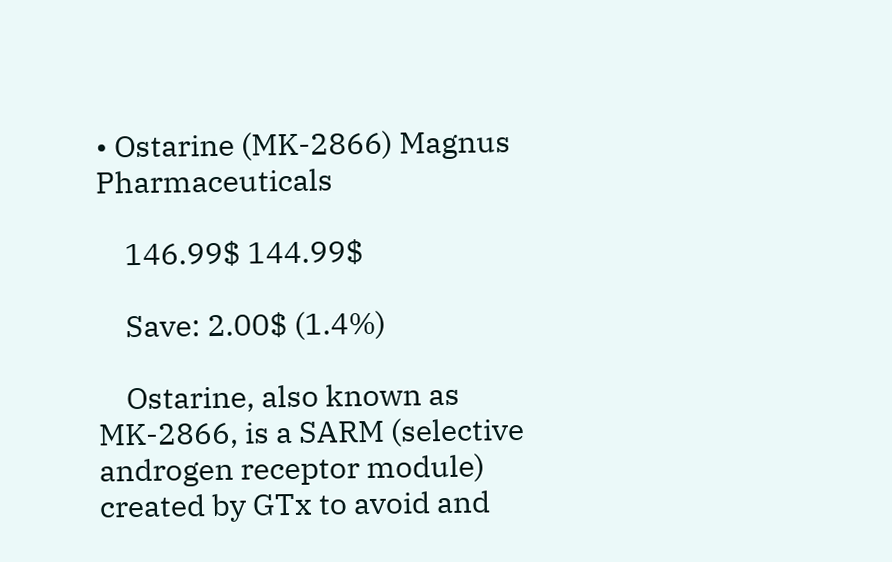• Ostarine (MK-2866) Magnus Pharmaceuticals

    146.99$ 144.99$

    Save: 2.00$ (1.4%)

    Ostarine, also known as MK-2866, is a SARM (selective androgen receptor module) created by GTx to avoid and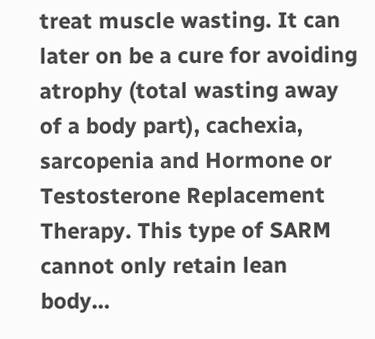treat muscle wasting. It can later on be a cure for avoiding atrophy (total wasting away of a body part), cachexia, sarcopenia and Hormone or Testosterone Replacement Therapy. This type of SARM cannot only retain lean body…